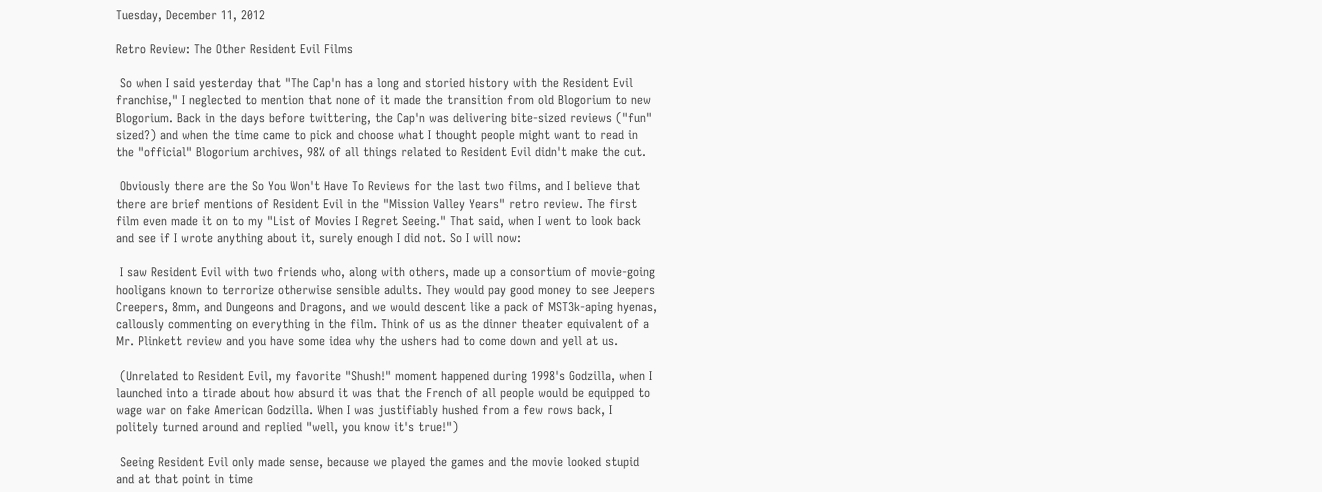Tuesday, December 11, 2012

Retro Review: The Other Resident Evil Films

 So when I said yesterday that "The Cap'n has a long and storied history with the Resident Evil franchise," I neglected to mention that none of it made the transition from old Blogorium to new Blogorium. Back in the days before twittering, the Cap'n was delivering bite-sized reviews ("fun" sized?) and when the time came to pick and choose what I thought people might want to read in the "official" Blogorium archives, 98% of all things related to Resident Evil didn't make the cut.

 Obviously there are the So You Won't Have To Reviews for the last two films, and I believe that there are brief mentions of Resident Evil in the "Mission Valley Years" retro review. The first film even made it on to my "List of Movies I Regret Seeing." That said, when I went to look back and see if I wrote anything about it, surely enough I did not. So I will now:

 I saw Resident Evil with two friends who, along with others, made up a consortium of movie-going hooligans known to terrorize otherwise sensible adults. They would pay good money to see Jeepers Creepers, 8mm, and Dungeons and Dragons, and we would descent like a pack of MST3k-aping hyenas, callously commenting on everything in the film. Think of us as the dinner theater equivalent of a Mr. Plinkett review and you have some idea why the ushers had to come down and yell at us.

 (Unrelated to Resident Evil, my favorite "Shush!" moment happened during 1998's Godzilla, when I launched into a tirade about how absurd it was that the French of all people would be equipped to wage war on fake American Godzilla. When I was justifiably hushed from a few rows back, I politely turned around and replied "well, you know it's true!")

 Seeing Resident Evil only made sense, because we played the games and the movie looked stupid and at that point in time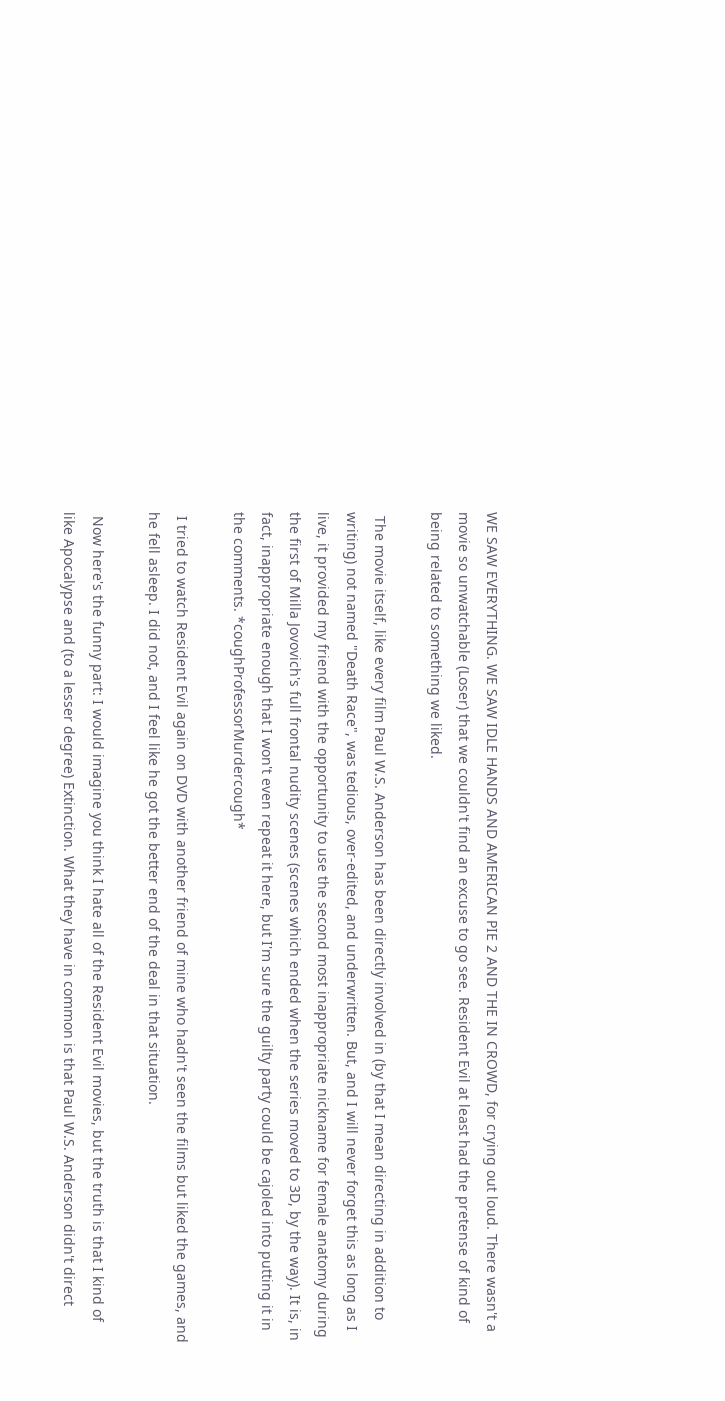WE SAW EVERYTHING. WE SAW IDLE HANDS AND AMERICAN PIE 2 AND THE IN CROWD, for crying out loud. There wasn't a movie so unwatchable (Loser) that we couldn't find an excuse to go see. Resident Evil at least had the pretense of kind of being related to something we liked.

 The movie itself, like every film Paul W.S. Anderson has been directly involved in (by that I mean directing in addition to writing) not named "Death Race", was tedious, over-edited, and underwritten. But, and I will never forget this as long as I live, it provided my friend with the opportunity to use the second most inappropriate nickname for female anatomy during the first of Milla Jovovich's full frontal nudity scenes (scenes which ended when the series moved to 3D, by the way). It is, in fact, inappropriate enough that I won't even repeat it here, but I'm sure the guilty party could be cajoled into putting it in the comments. *coughProfessorMurdercough*

 I tried to watch Resident Evil again on DVD with another friend of mine who hadn't seen the films but liked the games, and he fell asleep. I did not, and I feel like he got the better end of the deal in that situation.

 Now here's the funny part: I would imagine you think I hate all of the Resident Evil movies, but the truth is that I kind of like Apocalypse and (to a lesser degree) Extinction. What they have in common is that Paul W.S. Anderson didn't direct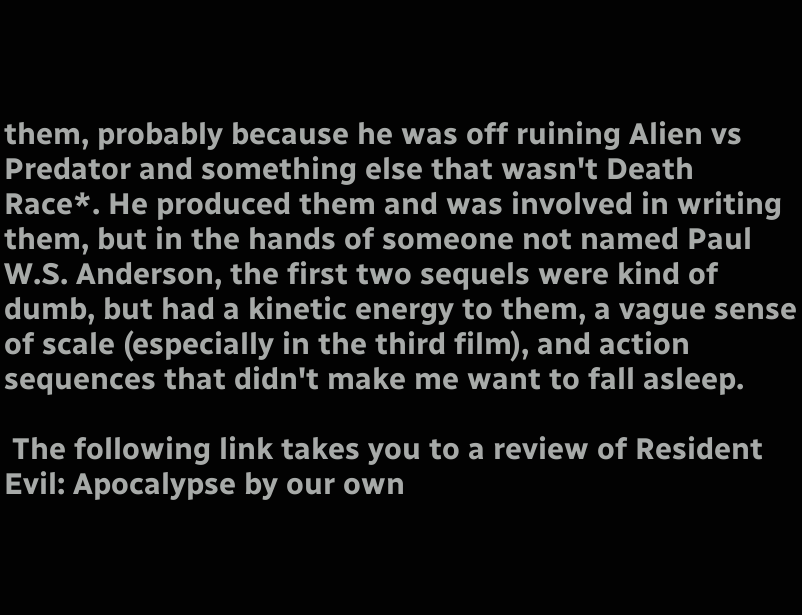them, probably because he was off ruining Alien vs Predator and something else that wasn't Death Race*. He produced them and was involved in writing them, but in the hands of someone not named Paul W.S. Anderson, the first two sequels were kind of dumb, but had a kinetic energy to them, a vague sense of scale (especially in the third film), and action sequences that didn't make me want to fall asleep.

 The following link takes you to a review of Resident Evil: Apocalypse by our own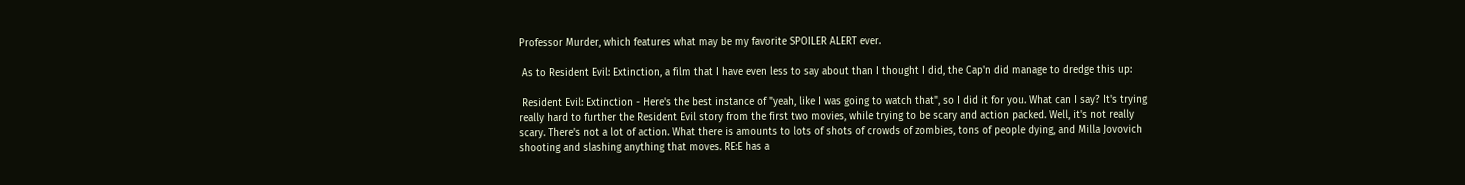Professor Murder, which features what may be my favorite SPOILER ALERT ever.

 As to Resident Evil: Extinction, a film that I have even less to say about than I thought I did, the Cap'n did manage to dredge this up:

 Resident Evil: Extinction - Here's the best instance of "yeah, like I was going to watch that", so I did it for you. What can I say? It's trying really hard to further the Resident Evil story from the first two movies, while trying to be scary and action packed. Well, it's not really scary. There's not a lot of action. What there is amounts to lots of shots of crowds of zombies, tons of people dying, and Milla Jovovich shooting and slashing anything that moves. RE:E has a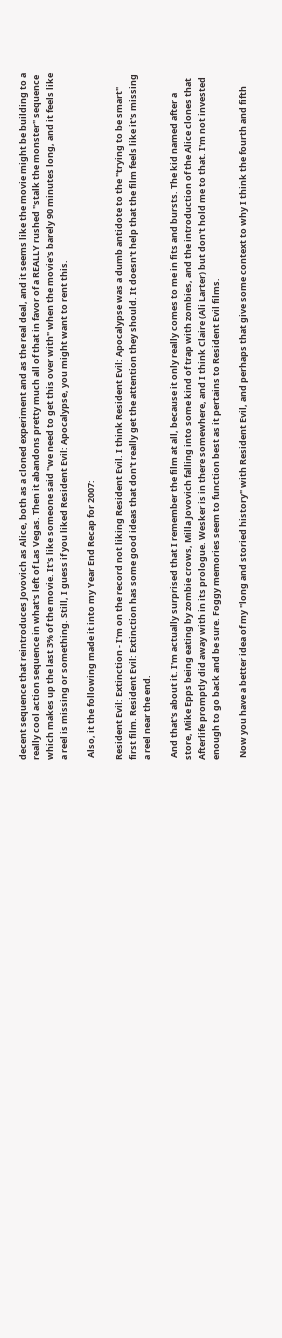decent sequence that reintroduces Jovovich as Alice, both as a cloned experiment and as the real deal, and it seems like the movie might be building to a really cool action sequence in what's left of Las Vegas. Then it abandons pretty much all of that in favor of a REALLY rushed "stalk the monster" sequence which makes up the last 3% of the movie. It's like someone said "we need to get this over with" when the movie's barely 90 minutes long, and it feels like a reel is missing or something. Still, I guess if you liked Resident Evil: Apocalypse, you might want to rent this.

 Also, it the following made it into my Year End Recap for 2007:

Resident Evil: Extinction - I'm on the record not liking Resident Evil. I think Resident Evil: Apocalypse was a dumb antidote to the "trying to be smart" first film. Resident Evil: Extinction has some good ideas that don't really get the attention they should. It doesn't help that the film feels like it's missing a reel near the end.

 And that's about it. I'm actually surprised that I remember the film at all, because it only really comes to me in fits and bursts. The kid named after a store, Mike Epps being eating by zombie crows, Milla Jovovich falling into some kind of trap with zombies, and the introduction of the Alice clones that Afterlife promptly did away with in its prologue. Wesker is in there somewhere, and I think Claire (Ali Larter) but don't hold me to that. I'm not invested enough to go back and be sure. Foggy memories seem to function best as it pertains to Resident Evil films.

 Now you have a better idea of my "long and storied history" with Resident Evil, and perhaps that give some context to why I think the fourth and fifth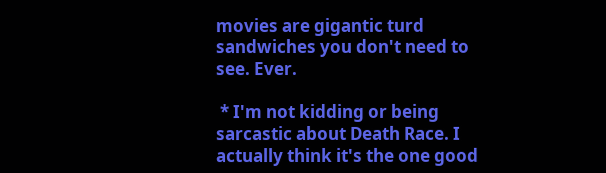movies are gigantic turd sandwiches you don't need to see. Ever.

 * I'm not kidding or being sarcastic about Death Race. I actually think it's the one good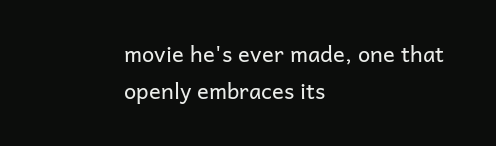movie he's ever made, one that openly embraces its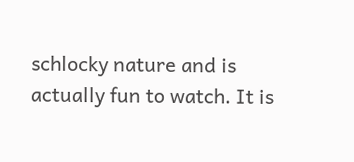schlocky nature and is actually fun to watch. It is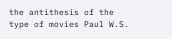the antithesis of the type of movies Paul W.S.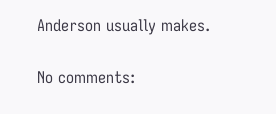Anderson usually makes.

No comments: